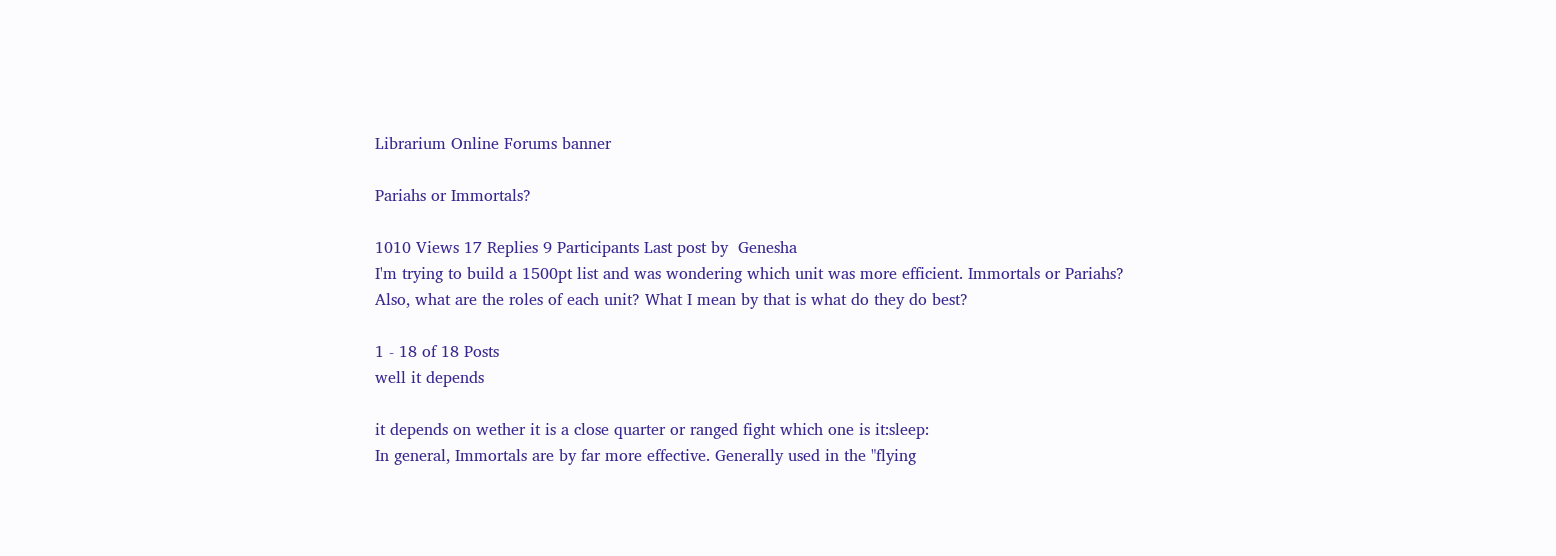Librarium Online Forums banner

Pariahs or Immortals?

1010 Views 17 Replies 9 Participants Last post by  Genesha
I'm trying to build a 1500pt list and was wondering which unit was more efficient. Immortals or Pariahs? Also, what are the roles of each unit? What I mean by that is what do they do best?

1 - 18 of 18 Posts
well it depends

it depends on wether it is a close quarter or ranged fight which one is it:sleep:
In general, Immortals are by far more effective. Generally used in the "flying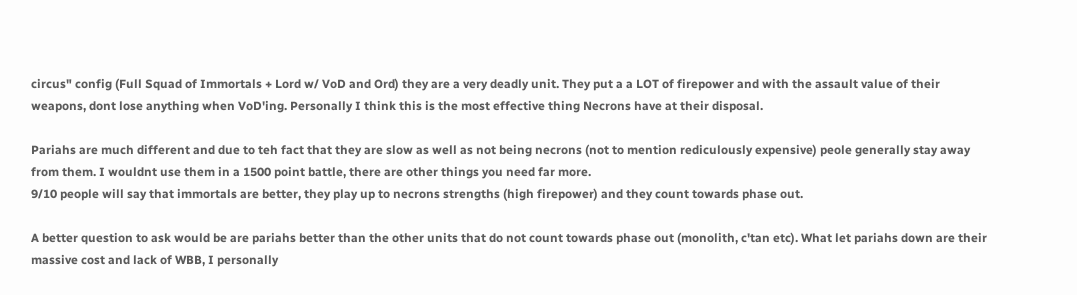circus" config (Full Squad of Immortals + Lord w/ VoD and Ord) they are a very deadly unit. They put a a LOT of firepower and with the assault value of their weapons, dont lose anything when VoD'ing. Personally I think this is the most effective thing Necrons have at their disposal.

Pariahs are much different and due to teh fact that they are slow as well as not being necrons (not to mention rediculously expensive) peole generally stay away from them. I wouldnt use them in a 1500 point battle, there are other things you need far more.
9/10 people will say that immortals are better, they play up to necrons strengths (high firepower) and they count towards phase out.

A better question to ask would be are pariahs better than the other units that do not count towards phase out (monolith, c'tan etc). What let pariahs down are their massive cost and lack of WBB, I personally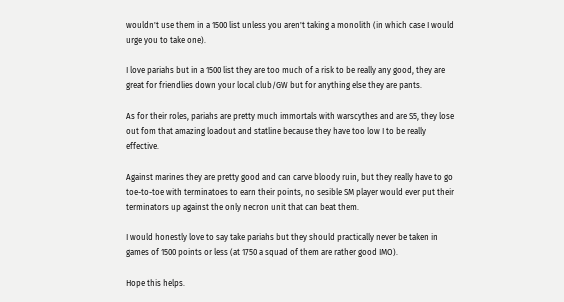wouldn't use them in a 1500 list unless you aren't taking a monolith (in which case I would urge you to take one).

I love pariahs but in a 1500 list they are too much of a risk to be really any good, they are great for friendlies down your local club/GW but for anything else they are pants.

As for their roles, pariahs are pretty much immortals with warscythes and are S5, they lose out fom that amazing loadout and statline because they have too low I to be really effective.

Against marines they are pretty good and can carve bloody ruin, but they really have to go toe-to-toe with terminatoes to earn their points, no sesible SM player would ever put their terminators up against the only necron unit that can beat them.

I would honestly love to say take pariahs but they should practically never be taken in games of 1500 points or less (at 1750 a squad of them are rather good IMO).

Hope this helps.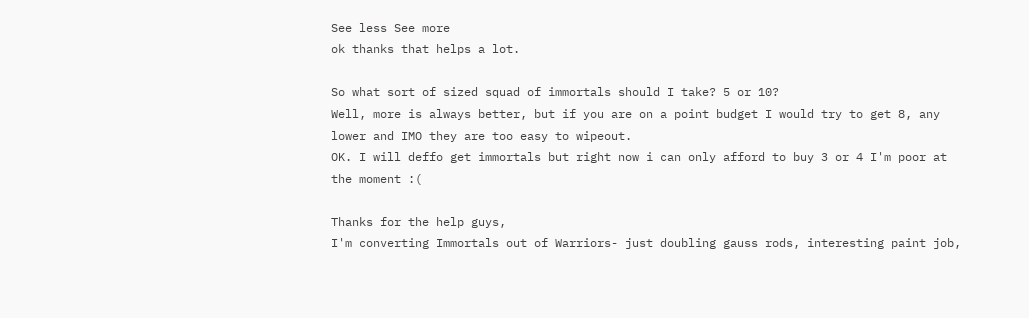See less See more
ok thanks that helps a lot.

So what sort of sized squad of immortals should I take? 5 or 10?
Well, more is always better, but if you are on a point budget I would try to get 8, any lower and IMO they are too easy to wipeout.
OK. I will deffo get immortals but right now i can only afford to buy 3 or 4 I'm poor at the moment :(

Thanks for the help guys,
I'm converting Immortals out of Warriors- just doubling gauss rods, interesting paint job,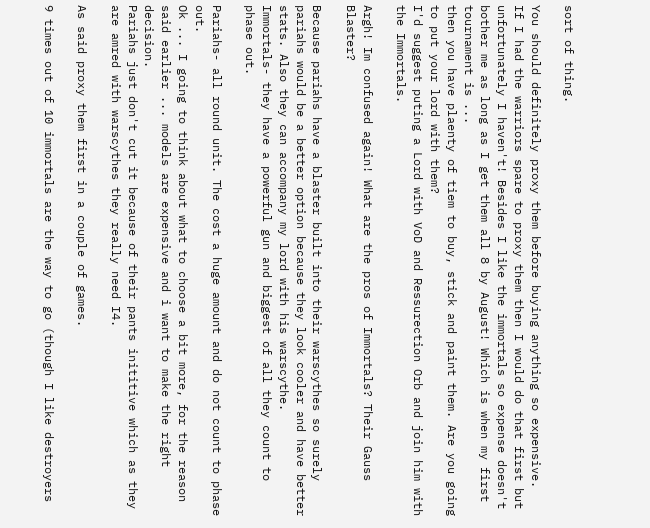sort of thing.

You should definitely proxy them before buying anything so expensive.
If I had the warriors spare to proxy them then I would do that first but unfortunately I haven't! Besides I like the immortals so expense doesn't bother me as long as I get them all 8 by August! Which is when my first tournament is ...
then you have plaenty of tiem to buy, stick and paint them. Are you going to put your lord with them?
I'd suggest puting a Lord with VoD and Ressurection Orb and join him with the Immortals.

Argh! Im confused again! What are the pros of Immortals? Their Gauss Blaster?

Because pariahs have a blaster built into their warscythes so surely pariahs would be a better option because they look cooler and have better stats. Also they can accompany my lord with his warscythe.
Immortals- they have a powerful gun and biggest of all they count to phase out.

Pariahs- all round unit. The cost a huge amount and do not count to phase out.
Ok ... I going to think about what to choose a bit more, for the reason said earlier ... models are expensive and i want to make the right decision.
Pariahs just don't cut it because of their pants inititive which as they are amred with warscythes they really need I4.

As said proxy them first in a couple of games.

9 times out of 10 immortals are the way to go (though I like destroyers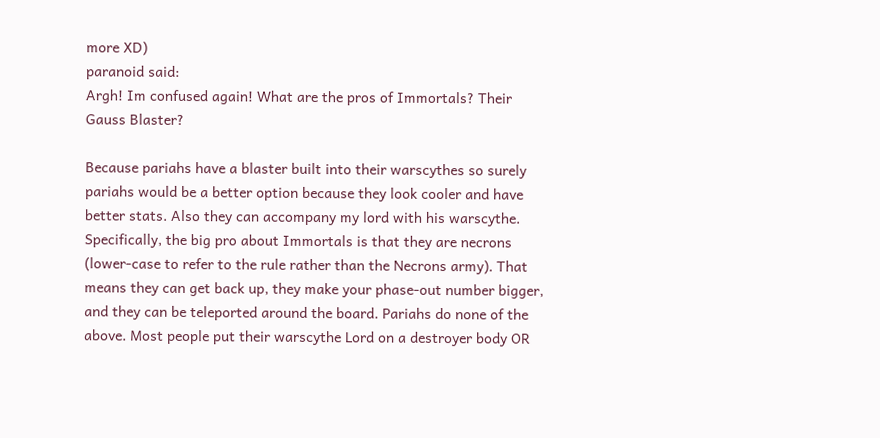more XD)
paranoid said:
Argh! Im confused again! What are the pros of Immortals? Their Gauss Blaster?

Because pariahs have a blaster built into their warscythes so surely pariahs would be a better option because they look cooler and have better stats. Also they can accompany my lord with his warscythe.
Specifically, the big pro about Immortals is that they are necrons (lower-case to refer to the rule rather than the Necrons army). That means they can get back up, they make your phase-out number bigger, and they can be teleported around the board. Pariahs do none of the above. Most people put their warscythe Lord on a destroyer body OR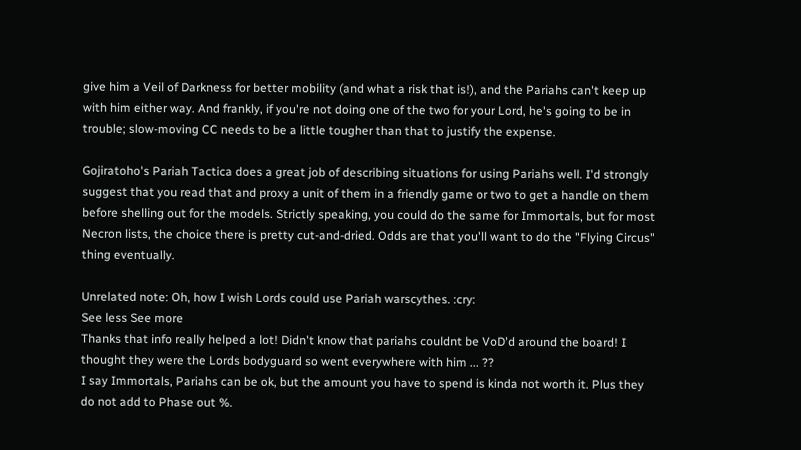give him a Veil of Darkness for better mobility (and what a risk that is!), and the Pariahs can't keep up with him either way. And frankly, if you're not doing one of the two for your Lord, he's going to be in trouble; slow-moving CC needs to be a little tougher than that to justify the expense.

Gojiratoho's Pariah Tactica does a great job of describing situations for using Pariahs well. I'd strongly suggest that you read that and proxy a unit of them in a friendly game or two to get a handle on them before shelling out for the models. Strictly speaking, you could do the same for Immortals, but for most Necron lists, the choice there is pretty cut-and-dried. Odds are that you'll want to do the "Flying Circus" thing eventually.

Unrelated note: Oh, how I wish Lords could use Pariah warscythes. :cry:
See less See more
Thanks that info really helped a lot! Didn't know that pariahs couldnt be VoD'd around the board! I thought they were the Lords bodyguard so went everywhere with him ... ??
I say Immortals, Pariahs can be ok, but the amount you have to spend is kinda not worth it. Plus they do not add to Phase out %.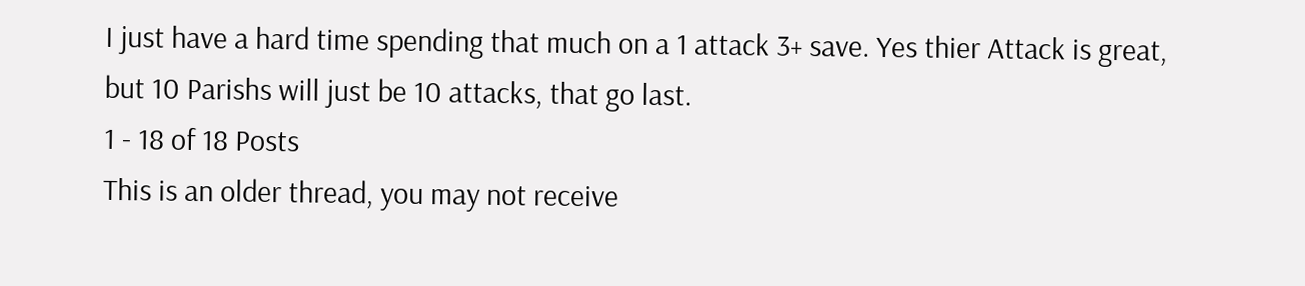I just have a hard time spending that much on a 1 attack 3+ save. Yes thier Attack is great, but 10 Parishs will just be 10 attacks, that go last.
1 - 18 of 18 Posts
This is an older thread, you may not receive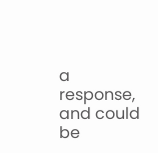a response, and could be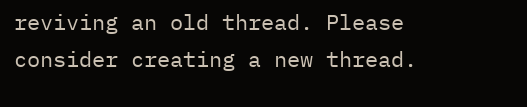reviving an old thread. Please consider creating a new thread.